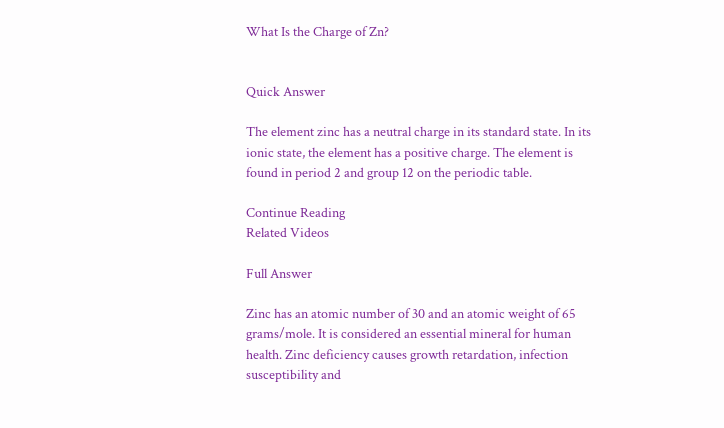What Is the Charge of Zn?


Quick Answer

The element zinc has a neutral charge in its standard state. In its ionic state, the element has a positive charge. The element is found in period 2 and group 12 on the periodic table.

Continue Reading
Related Videos

Full Answer

Zinc has an atomic number of 30 and an atomic weight of 65 grams/mole. It is considered an essential mineral for human health. Zinc deficiency causes growth retardation, infection susceptibility and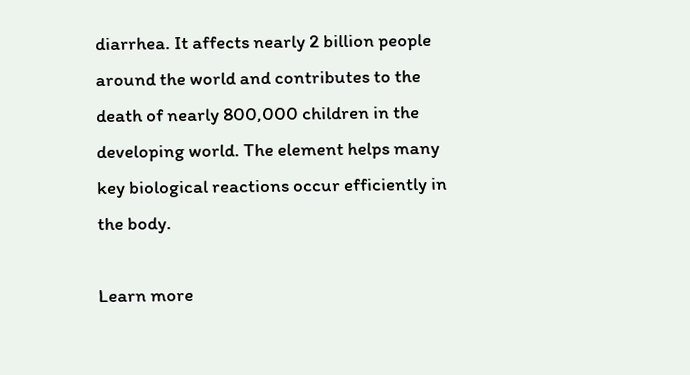diarrhea. It affects nearly 2 billion people around the world and contributes to the death of nearly 800,000 children in the developing world. The element helps many key biological reactions occur efficiently in the body.

Learn more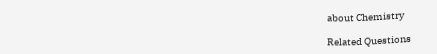about Chemistry

Related Questions